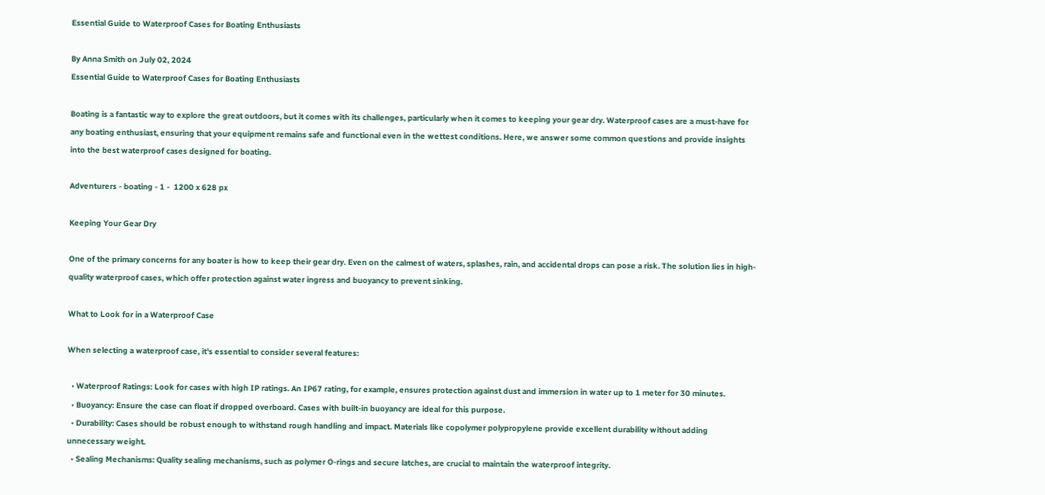Essential Guide to Waterproof Cases for Boating Enthusiasts

By Anna Smith on July 02, 2024
Essential Guide to Waterproof Cases for Boating Enthusiasts

Boating is a fantastic way to explore the great outdoors, but it comes with its challenges, particularly when it comes to keeping your gear dry. Waterproof cases are a must-have for any boating enthusiast, ensuring that your equipment remains safe and functional even in the wettest conditions. Here, we answer some common questions and provide insights into the best waterproof cases designed for boating.

Adventurers - boating - 1 -  1200 x 628 px

Keeping Your Gear Dry

One of the primary concerns for any boater is how to keep their gear dry. Even on the calmest of waters, splashes, rain, and accidental drops can pose a risk. The solution lies in high-quality waterproof cases, which offer protection against water ingress and buoyancy to prevent sinking.

What to Look for in a Waterproof Case

When selecting a waterproof case, it's essential to consider several features:

  • Waterproof Ratings: Look for cases with high IP ratings. An IP67 rating, for example, ensures protection against dust and immersion in water up to 1 meter for 30 minutes.
  • Buoyancy: Ensure the case can float if dropped overboard. Cases with built-in buoyancy are ideal for this purpose.
  • Durability: Cases should be robust enough to withstand rough handling and impact. Materials like copolymer polypropylene provide excellent durability without adding unnecessary weight.
  • Sealing Mechanisms: Quality sealing mechanisms, such as polymer O-rings and secure latches, are crucial to maintain the waterproof integrity.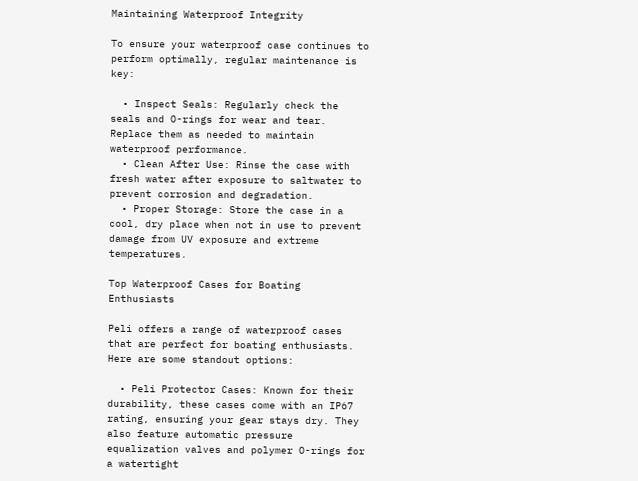Maintaining Waterproof Integrity

To ensure your waterproof case continues to perform optimally, regular maintenance is key:

  • Inspect Seals: Regularly check the seals and O-rings for wear and tear. Replace them as needed to maintain waterproof performance.
  • Clean After Use: Rinse the case with fresh water after exposure to saltwater to prevent corrosion and degradation.
  • Proper Storage: Store the case in a cool, dry place when not in use to prevent damage from UV exposure and extreme temperatures.

Top Waterproof Cases for Boating Enthusiasts

Peli offers a range of waterproof cases that are perfect for boating enthusiasts. Here are some standout options:

  • Peli Protector Cases: Known for their durability, these cases come with an IP67 rating, ensuring your gear stays dry. They also feature automatic pressure equalization valves and polymer O-rings for a watertight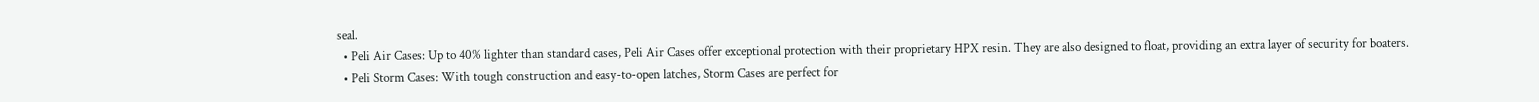seal.
  • Peli Air Cases: Up to 40% lighter than standard cases, Peli Air Cases offer exceptional protection with their proprietary HPX resin. They are also designed to float, providing an extra layer of security for boaters.
  • Peli Storm Cases: With tough construction and easy-to-open latches, Storm Cases are perfect for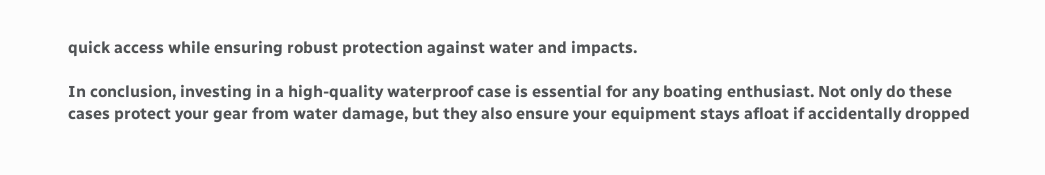quick access while ensuring robust protection against water and impacts.

In conclusion, investing in a high-quality waterproof case is essential for any boating enthusiast. Not only do these cases protect your gear from water damage, but they also ensure your equipment stays afloat if accidentally dropped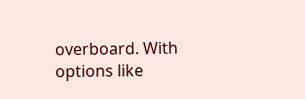overboard. With options like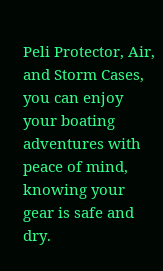Peli Protector, Air, and Storm Cases, you can enjoy your boating adventures with peace of mind, knowing your gear is safe and dry.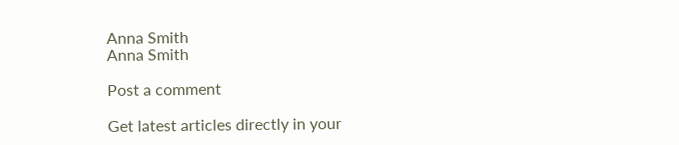Anna Smith
Anna Smith

Post a comment

Get latest articles directly in your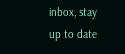inbox, stay up to date